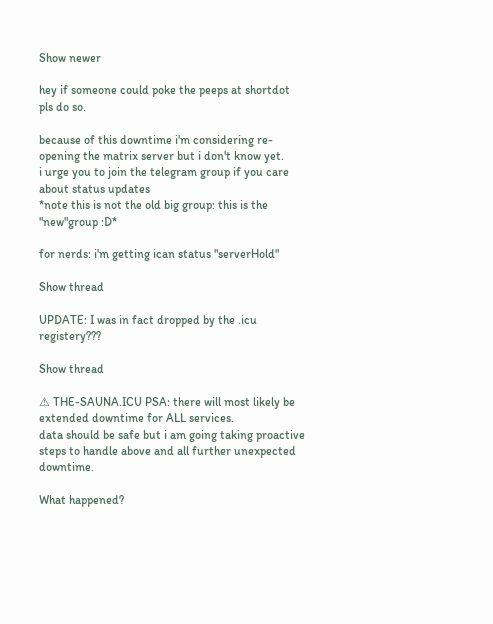Show newer

hey if someone could poke the peeps at shortdot pls do so.

because of this downtime i'm considering re-opening the matrix server but i don't know yet.
i urge you to join the telegram group if you care about status updates
*note this is not the old big group: this is the "new"group :D*

for nerds: i'm getting ican status "serverHold"

Show thread

UPDATE: I was in fact dropped by the .icu registery???

Show thread

⚠ THE-SAUNA.ICU PSA: there will most likely be extended downtime for ALL services.
data should be safe but i am going taking proactive steps to handle above and all further unexpected downtime.

What happened?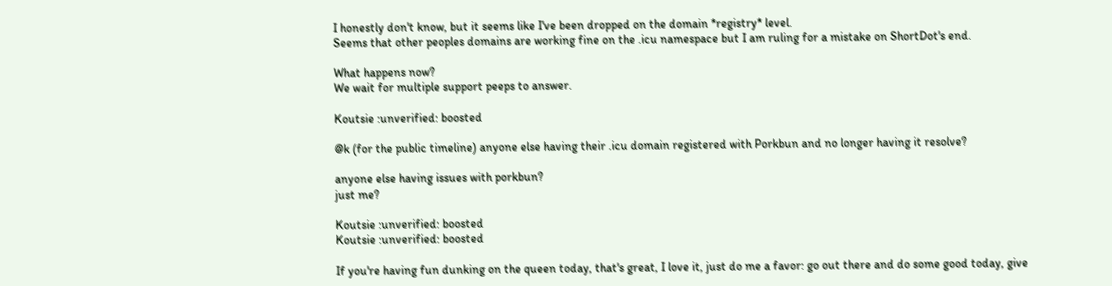I honestly don't know, but it seems like I've been dropped on the domain *registry* level.
Seems that other peoples domains are working fine on the .icu namespace but I am ruling for a mistake on ShortDot's end.

What happens now?
We wait for multiple support peeps to answer.

Koutsie :unverified: boosted

@k (for the public timeline) anyone else having their .icu domain registered with Porkbun and no longer having it resolve?

anyone else having issues with porkbun?
just me?

Koutsie :unverified: boosted
Koutsie :unverified: boosted

If you're having fun dunking on the queen today, that's great, I love it, just do me a favor: go out there and do some good today, give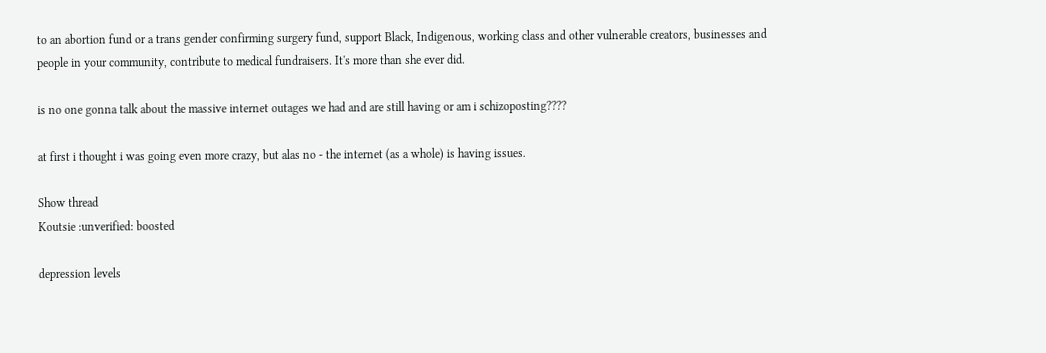to an abortion fund or a trans gender confirming surgery fund, support Black, Indigenous, working class and other vulnerable creators, businesses and people in your community, contribute to medical fundraisers. It's more than she ever did.

is no one gonna talk about the massive internet outages we had and are still having or am i schizoposting????

at first i thought i was going even more crazy, but alas no - the internet (as a whole) is having issues.

Show thread
Koutsie :unverified: boosted

depression levels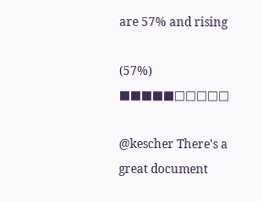are 57% and rising

(57%) ■■■■■□□□□□

@kescher There's a great document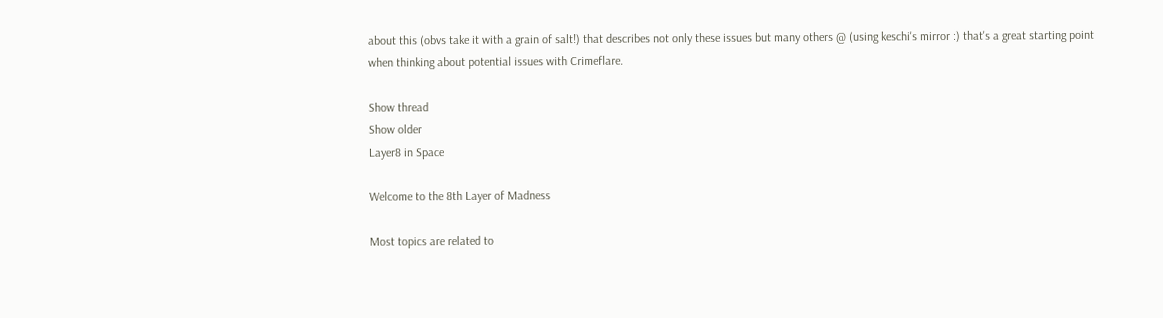about this (obvs take it with a grain of salt!) that describes not only these issues but many others @ (using keschi's mirror :) that's a great starting point when thinking about potential issues with Crimeflare.

Show thread
Show older
Layer8 in Space

Welcome to the 8th Layer of Madness

Most topics are related to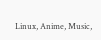Linux, Anime, Music,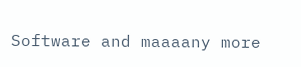Software and maaaany more